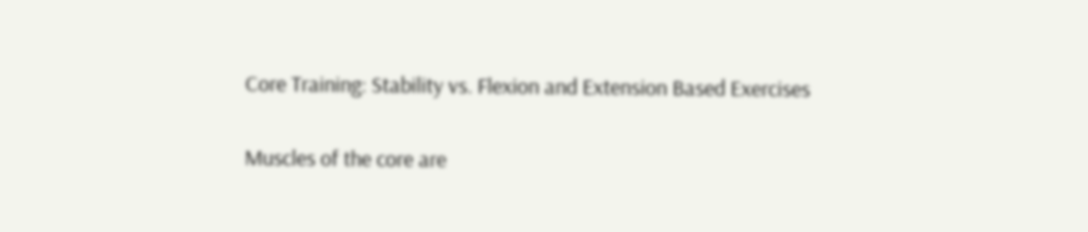Core Training: Stability vs. Flexion and Extension Based Exercises

Muscles of the core are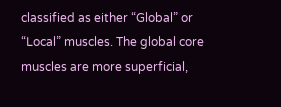classified as either “Global” or “Local” muscles. The global core muscles are more superficial,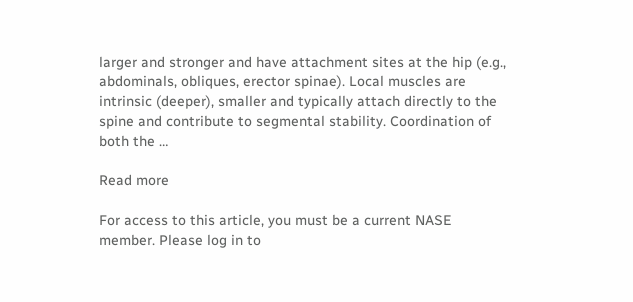larger and stronger and have attachment sites at the hip (e.g., abdominals, obliques, erector spinae). Local muscles are intrinsic (deeper), smaller and typically attach directly to the spine and contribute to segmental stability. Coordination of both the …

Read more

For access to this article, you must be a current NASE member. Please log in to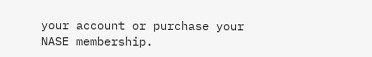your account or purchase your NASE membership.